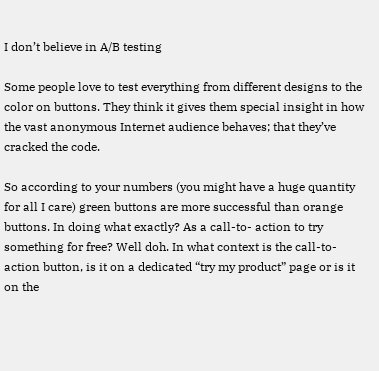I don’t believe in A/B testing

Some people love to test everything from different designs to the color on buttons. They think it gives them special insight in how the vast anonymous Internet audience behaves; that they’ve cracked the code.

So according to your numbers (you might have a huge quantity for all I care) green buttons are more successful than orange buttons. In doing what exactly? As a call-to- action to try something for free? Well doh. In what context is the call-to-action button, is it on a dedicated “try my product” page or is it on the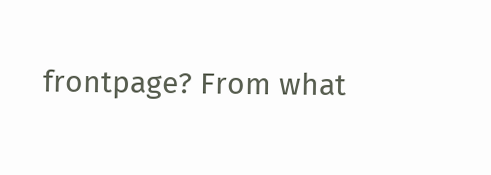frontpage? From what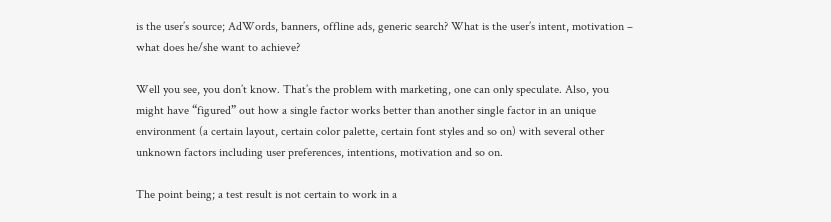is the user’s source; AdWords, banners, offline ads, generic search? What is the user’s intent, motivation – what does he/she want to achieve?

Well you see, you don’t know. That’s the problem with marketing, one can only speculate. Also, you might have “figured” out how a single factor works better than another single factor in an unique environment (a certain layout, certain color palette, certain font styles and so on) with several other unknown factors including user preferences, intentions, motivation and so on.

The point being; a test result is not certain to work in a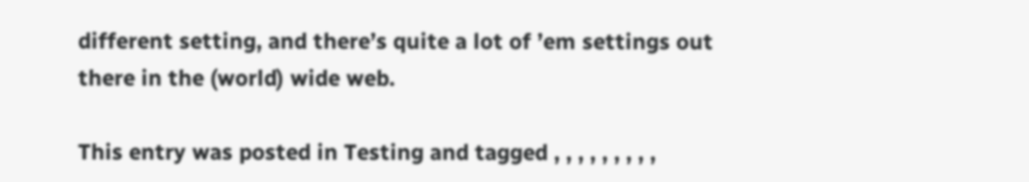different setting, and there’s quite a lot of ’em settings out there in the (world) wide web.

This entry was posted in Testing and tagged , , , , , , , , ,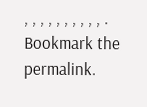, , , , , , , , , , . Bookmark the permalink.